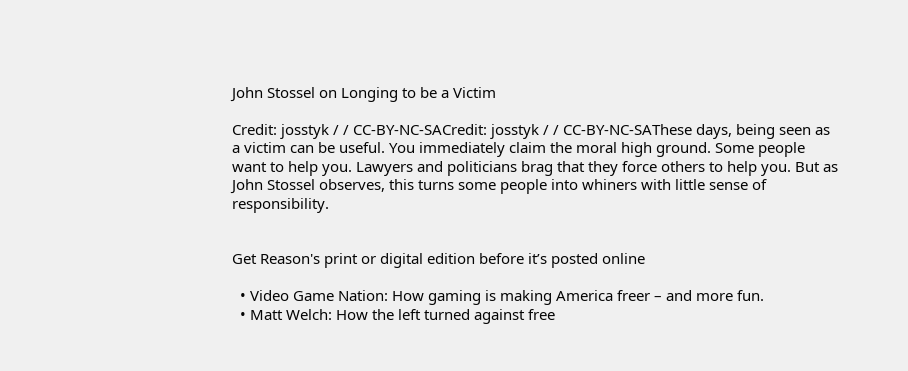John Stossel on Longing to be a Victim

Credit: josstyk / / CC-BY-NC-SACredit: josstyk / / CC-BY-NC-SAThese days, being seen as a victim can be useful. You immediately claim the moral high ground. Some people want to help you. Lawyers and politicians brag that they force others to help you. But as John Stossel observes, this turns some people into whiners with little sense of responsibility.


Get Reason's print or digital edition before it’s posted online

  • Video Game Nation: How gaming is making America freer – and more fun.
  • Matt Welch: How the left turned against free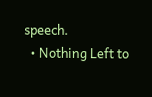speech.
  • Nothing Left to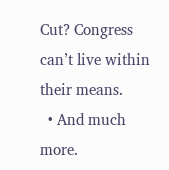Cut? Congress can’t live within their means.
  • And much more.